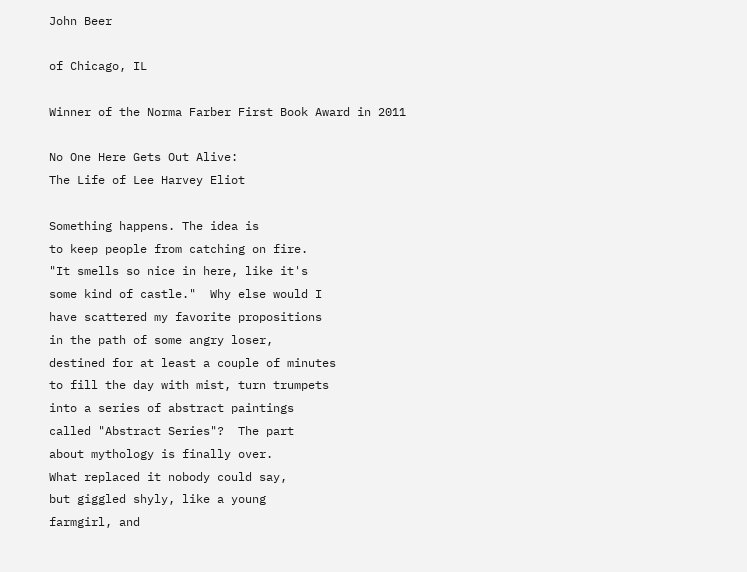John Beer

of Chicago, IL

Winner of the Norma Farber First Book Award in 2011

No One Here Gets Out Alive:
The Life of Lee Harvey Eliot

Something happens. The idea is
to keep people from catching on fire.
"It smells so nice in here, like it's
some kind of castle."  Why else would I
have scattered my favorite propositions
in the path of some angry loser,
destined for at least a couple of minutes
to fill the day with mist, turn trumpets
into a series of abstract paintings
called "Abstract Series"?  The part
about mythology is finally over.
What replaced it nobody could say,
but giggled shyly, like a young
farmgirl, and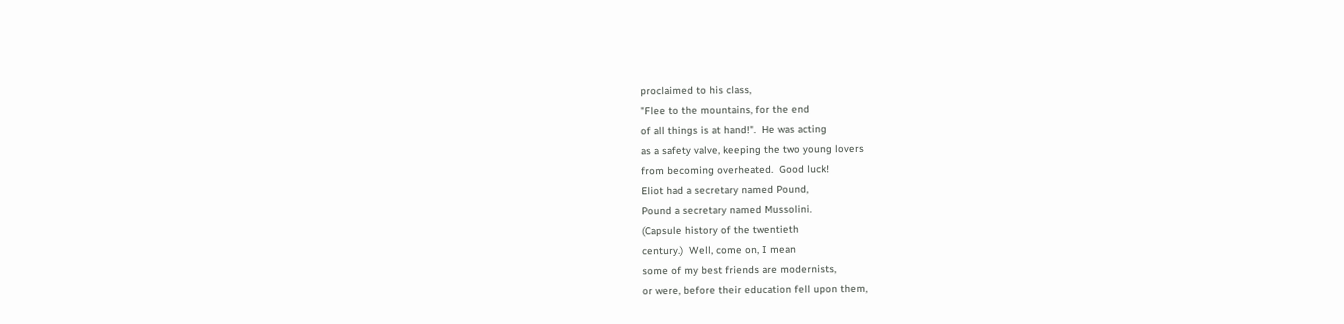proclaimed to his class,
"Flee to the mountains, for the end
of all things is at hand!".  He was acting
as a safety valve, keeping the two young lovers
from becoming overheated.  Good luck!
Eliot had a secretary named Pound,
Pound a secretary named Mussolini.
(Capsule history of the twentieth
century.)  Well, come on, I mean
some of my best friends are modernists,
or were, before their education fell upon them,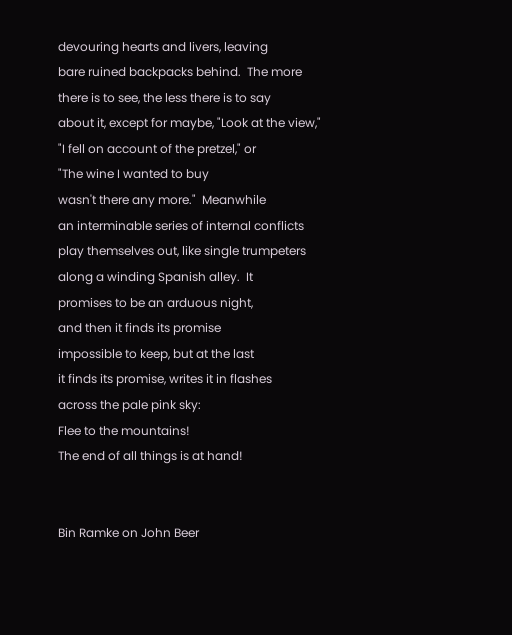devouring hearts and livers, leaving
bare ruined backpacks behind.  The more
there is to see, the less there is to say
about it, except for maybe, "Look at the view,"
"I fell on account of the pretzel," or
"The wine I wanted to buy
wasn't there any more."  Meanwhile
an interminable series of internal conflicts
play themselves out, like single trumpeters
along a winding Spanish alley.  It
promises to be an arduous night,
and then it finds its promise
impossible to keep, but at the last
it finds its promise, writes it in flashes
across the pale pink sky:
Flee to the mountains!
The end of all things is at hand!


Bin Ramke on John Beer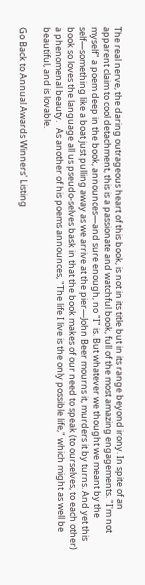The real nerve, the daring outrageous heart of this book, is not in its title but in its range beyond irony. In spite of an apparent claim to cool detachment, this is a passionate and watchful book, full of the most amazing engagements. "I'm not myself" a poem deep in the book, announces—and sure enough, no "I" is. But whatever we thought we meant by the self—something like a boat just pulling away as we arrive at the pier—John Beer mourns it, murders it by turns. And yet this book so loves the language all us pseudo-selves bask in that the book makes of our need to speak (to ourselves, to each other) a phenomenal beauty.   As another of his poems announces, "The life I live is the only possible life," which might as well be beautiful, and is lovable.

Go Back to Annual Awards Winners' Listing